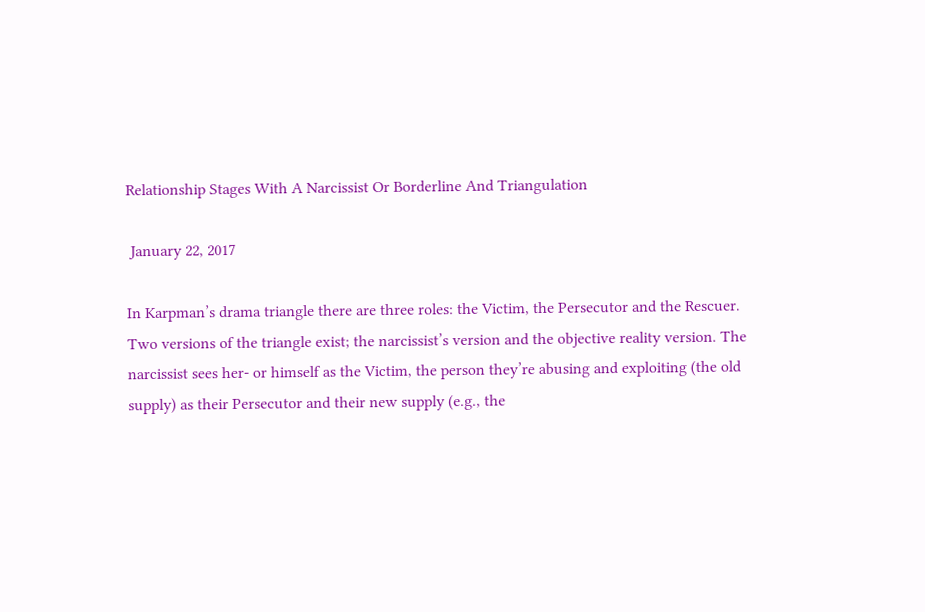Relationship Stages With A Narcissist Or Borderline And Triangulation

 January 22, 2017

In Karpman’s drama triangle there are three roles: the Victim, the Persecutor and the Rescuer. Two versions of the triangle exist; the narcissist’s version and the objective reality version. The narcissist sees her- or himself as the Victim, the person they’re abusing and exploiting (the old supply) as their Persecutor and their new supply (e.g., the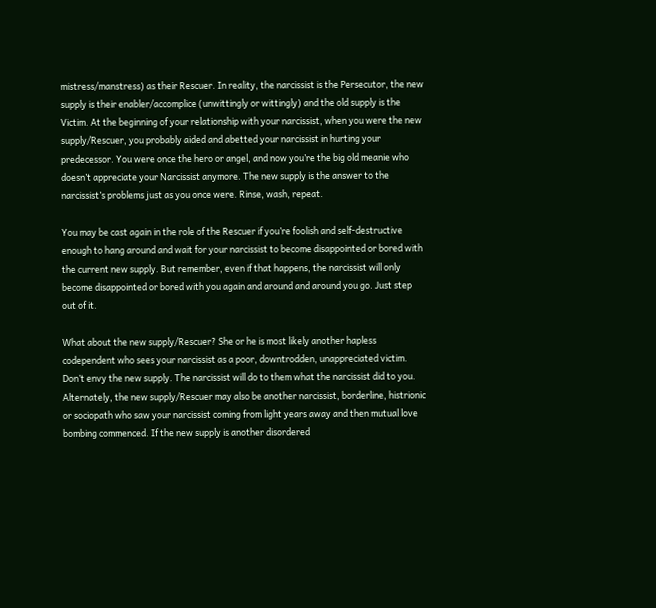mistress/manstress) as their Rescuer. In reality, the narcissist is the Persecutor, the new supply is their enabler/accomplice (unwittingly or wittingly) and the old supply is the Victim. At the beginning of your relationship with your narcissist, when you were the new supply/Rescuer, you probably aided and abetted your narcissist in hurting your predecessor. You were once the hero or angel, and now you’re the big old meanie who doesn’t appreciate your Narcissist anymore. The new supply is the answer to the narcissist’s problems just as you once were. Rinse, wash, repeat.

You may be cast again in the role of the Rescuer if you’re foolish and self-destructive enough to hang around and wait for your narcissist to become disappointed or bored with the current new supply. But remember, even if that happens, the narcissist will only become disappointed or bored with you again and around and around you go. Just step out of it.

What about the new supply/Rescuer? She or he is most likely another hapless codependent who sees your narcissist as a poor, downtrodden, unappreciated victim. Don’t envy the new supply. The narcissist will do to them what the narcissist did to you. Alternately, the new supply/Rescuer may also be another narcissist, borderline, histrionic or sociopath who saw your narcissist coming from light years away and then mutual love bombing commenced. If the new supply is another disordered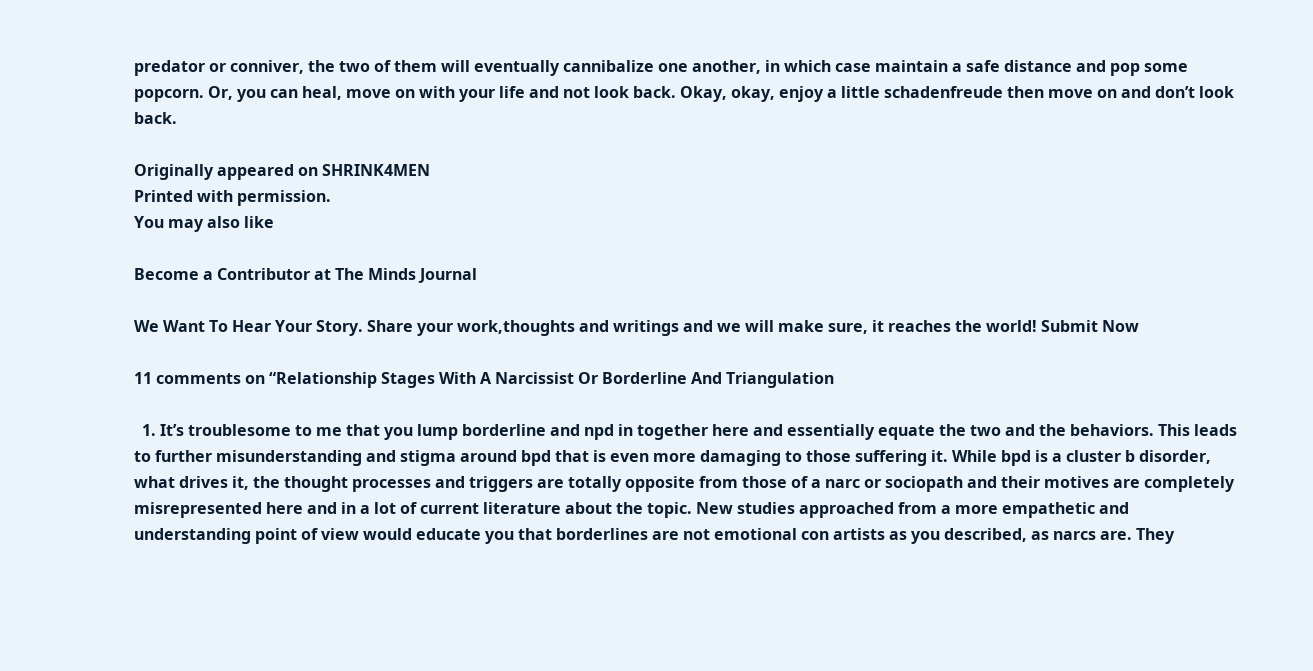predator or conniver, the two of them will eventually cannibalize one another, in which case maintain a safe distance and pop some popcorn. Or, you can heal, move on with your life and not look back. Okay, okay, enjoy a little schadenfreude then move on and don’t look back.

Originally appeared on SHRINK4MEN
Printed with permission.
You may also like

Become a Contributor at The Minds Journal

We Want To Hear Your Story. Share your work,thoughts and writings and we will make sure, it reaches the world! Submit Now

11 comments on “Relationship Stages With A Narcissist Or Borderline And Triangulation

  1. It’s troublesome to me that you lump borderline and npd in together here and essentially equate the two and the behaviors. This leads to further misunderstanding and stigma around bpd that is even more damaging to those suffering it. While bpd is a cluster b disorder, what drives it, the thought processes and triggers are totally opposite from those of a narc or sociopath and their motives are completely misrepresented here and in a lot of current literature about the topic. New studies approached from a more empathetic and understanding point of view would educate you that borderlines are not emotional con artists as you described, as narcs are. They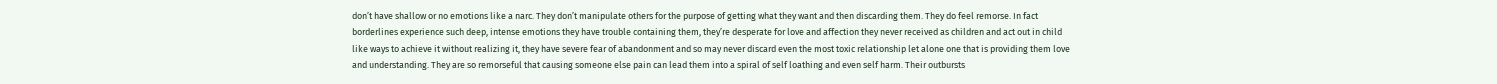don’t have shallow or no emotions like a narc. They don’t manipulate others for the purpose of getting what they want and then discarding them. They do feel remorse. In fact borderlines experience such deep, intense emotions they have trouble containing them, they’re desperate for love and affection they never received as children and act out in child like ways to achieve it without realizing it, they have severe fear of abandonment and so may never discard even the most toxic relationship let alone one that is providing them love and understanding. They are so remorseful that causing someone else pain can lead them into a spiral of self loathing and even self harm. Their outbursts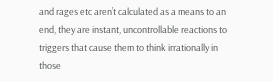and rages etc aren’t calculated as a means to an end, they are instant, uncontrollable reactions to triggers that cause them to think irrationally in those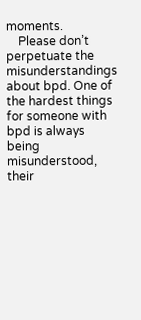moments.
    Please don’t perpetuate the misunderstandings about bpd. One of the hardest things for someone with bpd is always being misunderstood, their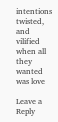intentions twisted, and vilified when all they wanted was love

Leave a Reply